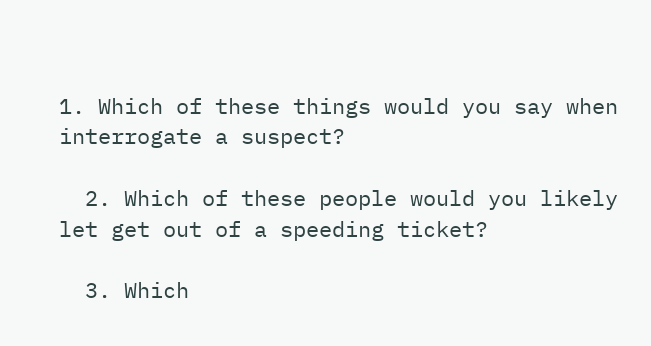1. Which of these things would you say when interrogate a suspect?

  2. Which of these people would you likely let get out of a speeding ticket?

  3. Which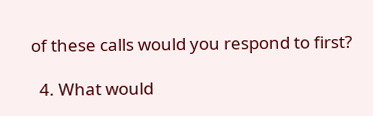of these calls would you respond to first?

  4. What would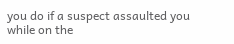you do if a suspect assaulted you while on the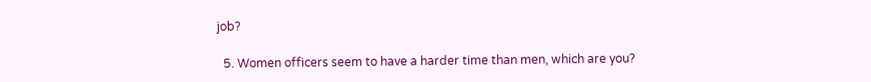job?

  5. Women officers seem to have a harder time than men, which are you?